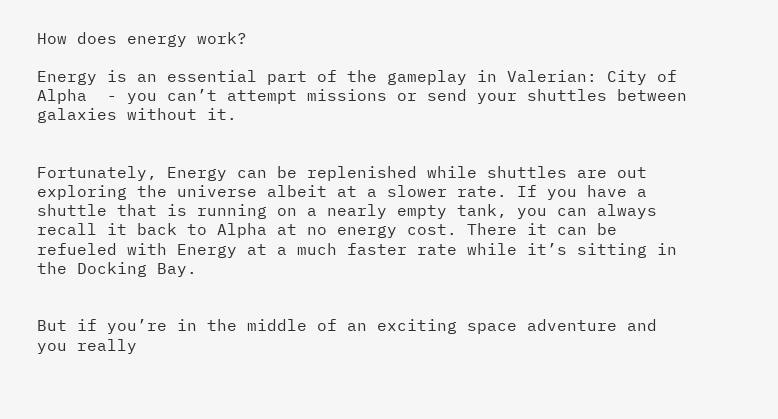How does energy work?

Energy is an essential part of the gameplay in Valerian: City of Alpha  - you can’t attempt missions or send your shuttles between galaxies without it.


Fortunately, Energy can be replenished while shuttles are out exploring the universe albeit at a slower rate. If you have a shuttle that is running on a nearly empty tank, you can always recall it back to Alpha at no energy cost. There it can be refueled with Energy at a much faster rate while it’s sitting in the Docking Bay.


But if you’re in the middle of an exciting space adventure and you really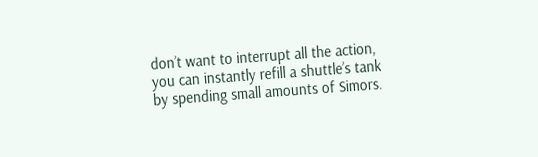don’t want to interrupt all the action, you can instantly refill a shuttle’s tank by spending small amounts of Simors.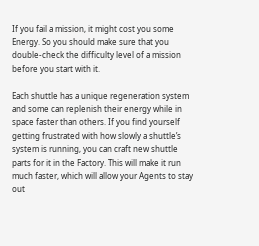If you fail a mission, it might cost you some Energy. So you should make sure that you double-check the difficulty level of a mission before you start with it.

Each shuttle has a unique regeneration system and some can replenish their energy while in space faster than others. If you find yourself getting frustrated with how slowly a shuttle’s system is running, you can craft new shuttle parts for it in the Factory. This will make it run much faster, which will allow your Agents to stay out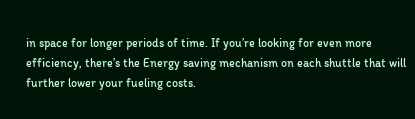in space for longer periods of time. If you’re looking for even more efficiency, there’s the Energy saving mechanism on each shuttle that will further lower your fueling costs.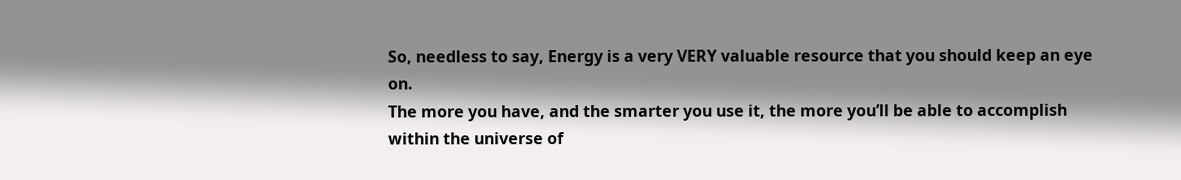So, needless to say, Energy is a very VERY valuable resource that you should keep an eye on.
The more you have, and the smarter you use it, the more you’ll be able to accomplish within the universe of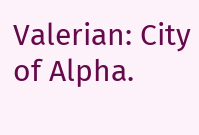Valerian: City of Alpha.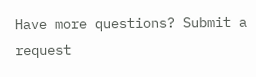Have more questions? Submit a request